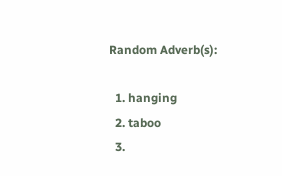Random Adverb(s):

  1. hanging
  2. taboo
  3.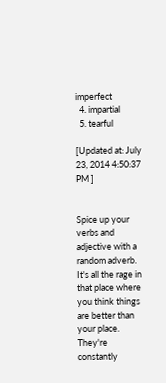imperfect
  4. impartial
  5. tearful

[Updated at: July 23, 2014 4:50:37 PM ]


Spice up your verbs and adjective with a random adverb. It's all the rage in that place where you think things are better than your place. They're constantly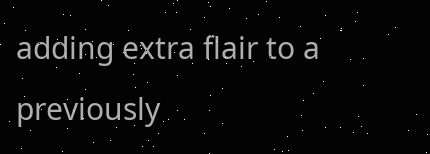adding extra flair to a previously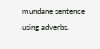mundane sentence using adverbs.